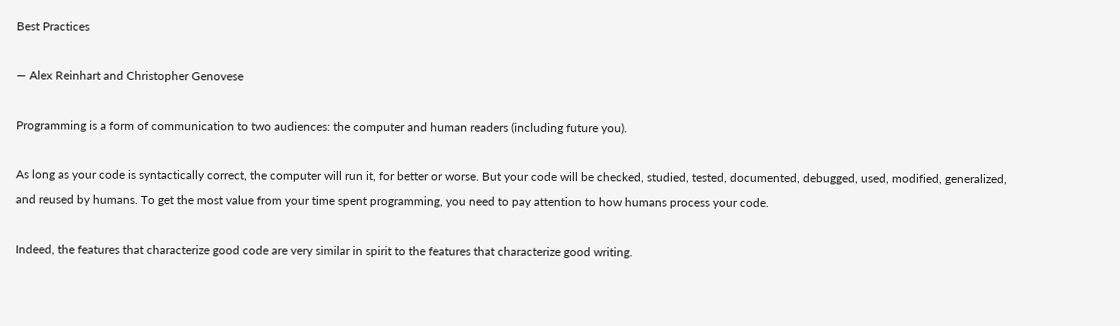Best Practices

— Alex Reinhart and Christopher Genovese

Programming is a form of communication to two audiences: the computer and human readers (including future you).

As long as your code is syntactically correct, the computer will run it, for better or worse. But your code will be checked, studied, tested, documented, debugged, used, modified, generalized, and reused by humans. To get the most value from your time spent programming, you need to pay attention to how humans process your code.

Indeed, the features that characterize good code are very similar in spirit to the features that characterize good writing.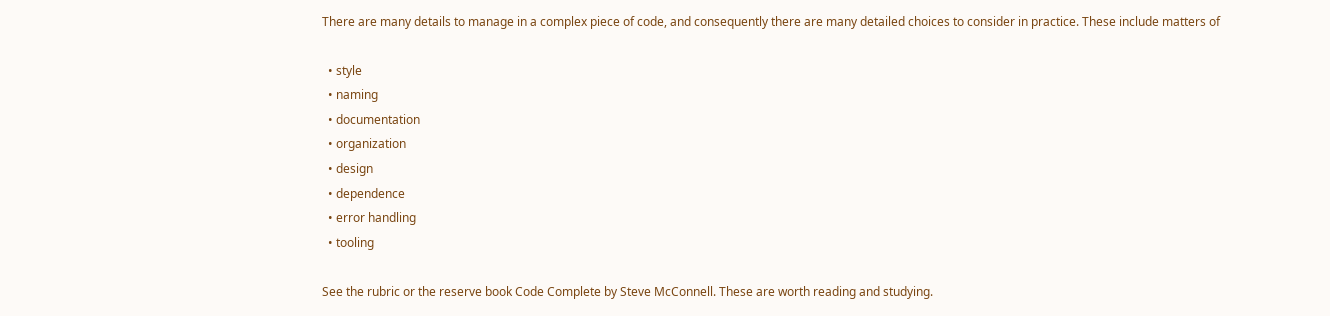There are many details to manage in a complex piece of code, and consequently there are many detailed choices to consider in practice. These include matters of

  • style
  • naming
  • documentation
  • organization
  • design
  • dependence
  • error handling
  • tooling

See the rubric or the reserve book Code Complete by Steve McConnell. These are worth reading and studying.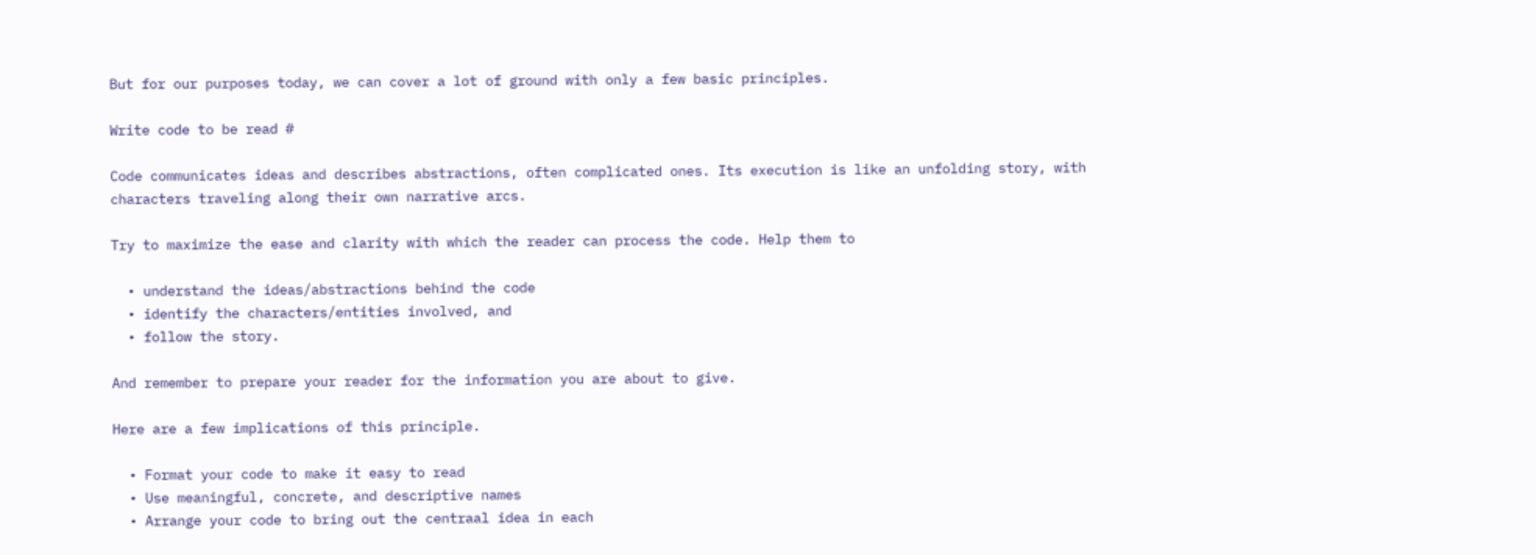But for our purposes today, we can cover a lot of ground with only a few basic principles.

Write code to be read #

Code communicates ideas and describes abstractions, often complicated ones. Its execution is like an unfolding story, with characters traveling along their own narrative arcs.

Try to maximize the ease and clarity with which the reader can process the code. Help them to

  • understand the ideas/abstractions behind the code
  • identify the characters/entities involved, and
  • follow the story.

And remember to prepare your reader for the information you are about to give.

Here are a few implications of this principle.

  • Format your code to make it easy to read
  • Use meaningful, concrete, and descriptive names
  • Arrange your code to bring out the centraal idea in each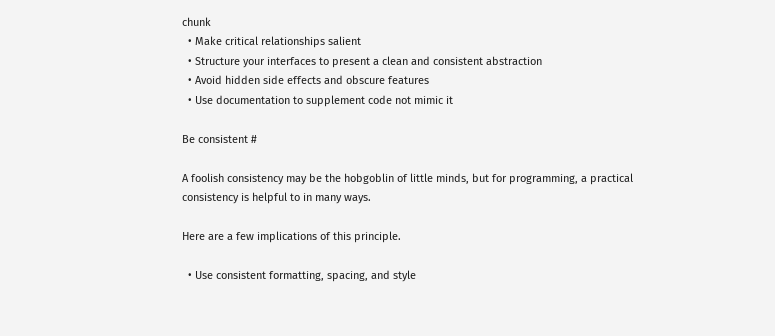chunk
  • Make critical relationships salient
  • Structure your interfaces to present a clean and consistent abstraction
  • Avoid hidden side effects and obscure features
  • Use documentation to supplement code not mimic it

Be consistent #

A foolish consistency may be the hobgoblin of little minds, but for programming, a practical consistency is helpful to in many ways.

Here are a few implications of this principle.

  • Use consistent formatting, spacing, and style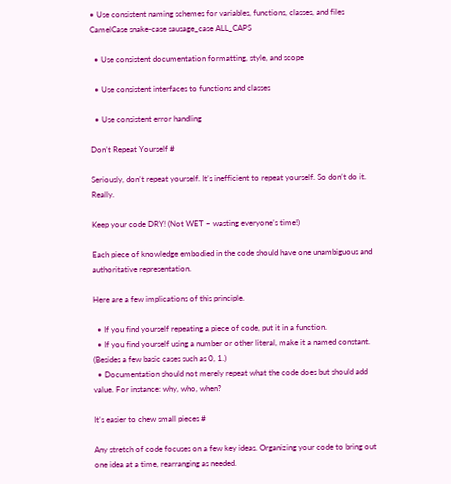• Use consistent naming schemes for variables, functions, classes, and files CamelCase snake-case sausage_case ALL_CAPS

  • Use consistent documentation formatting, style, and scope

  • Use consistent interfaces to functions and classes

  • Use consistent error handling

Don’t Repeat Yourself #

Seriously, don’t repeat yourself. It’s inefficient to repeat yourself. So don’t do it. Really.

Keep your code DRY! (Not WET – wasting everyone’s time!)

Each piece of knowledge embodied in the code should have one unambiguous and authoritative representation.

Here are a few implications of this principle.

  • If you find yourself repeating a piece of code, put it in a function.
  • If you find yourself using a number or other literal, make it a named constant. (Besides a few basic cases such as 0, 1.)
  • Documentation should not merely repeat what the code does but should add value. For instance: why, who, when?

It’s easier to chew small pieces #

Any stretch of code focuses on a few key ideas. Organizing your code to bring out one idea at a time, rearranging as needed.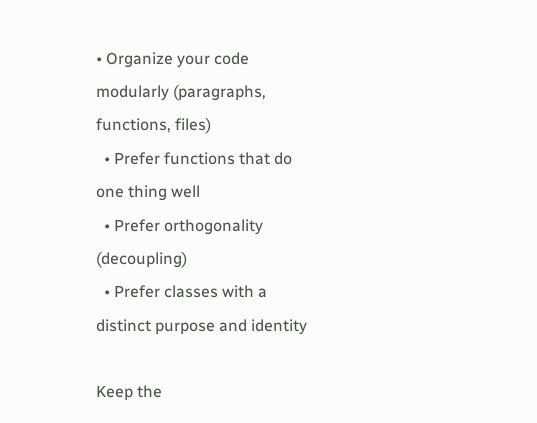• Organize your code modularly (paragraphs, functions, files)
  • Prefer functions that do one thing well
  • Prefer orthogonality (decoupling)
  • Prefer classes with a distinct purpose and identity

Keep the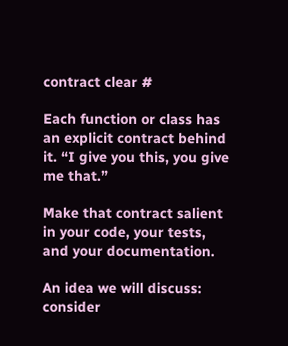contract clear #

Each function or class has an explicit contract behind it. “I give you this, you give me that.”

Make that contract salient in your code, your tests, and your documentation.

An idea we will discuss: consider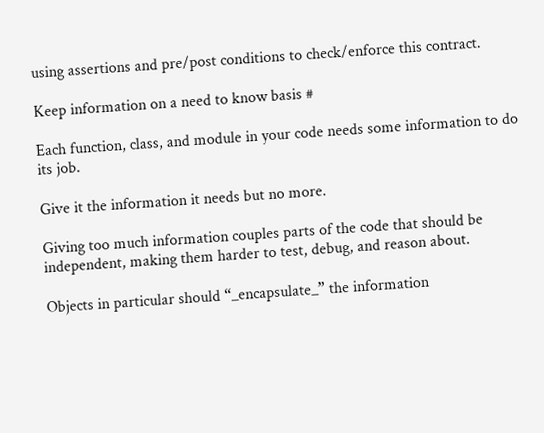using assertions and pre/post conditions to check/enforce this contract.

Keep information on a need to know basis #

Each function, class, and module in your code needs some information to do its job.

Give it the information it needs but no more.

Giving too much information couples parts of the code that should be independent, making them harder to test, debug, and reason about.

Objects in particular should “_encapsulate_” the information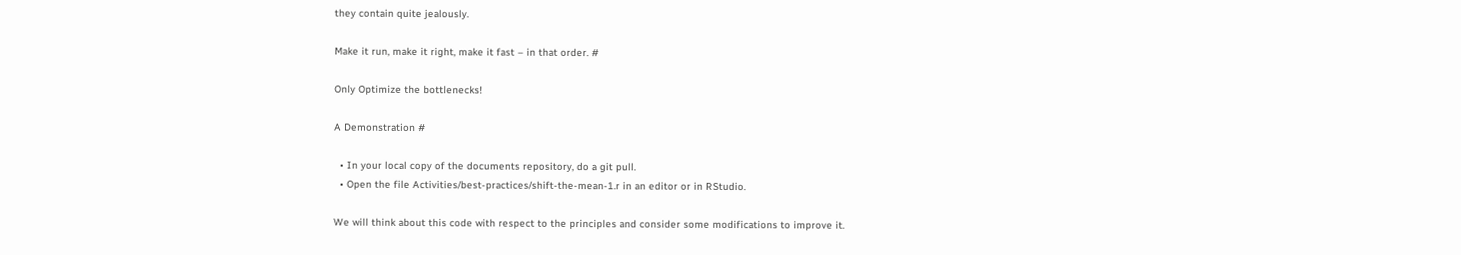they contain quite jealously.

Make it run, make it right, make it fast – in that order. #

Only Optimize the bottlenecks!

A Demonstration #

  • In your local copy of the documents repository, do a git pull.
  • Open the file Activities/best-practices/shift-the-mean-1.r in an editor or in RStudio.

We will think about this code with respect to the principles and consider some modifications to improve it.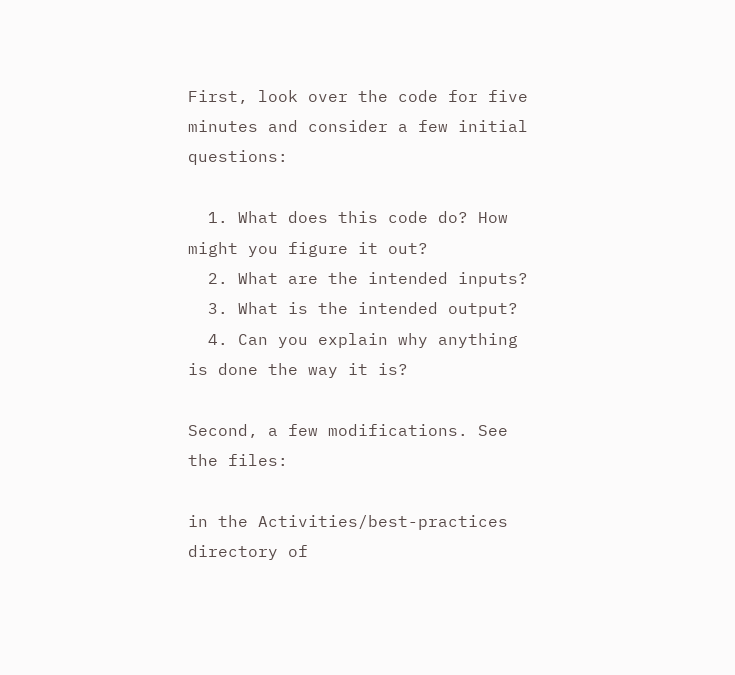First, look over the code for five minutes and consider a few initial questions:

  1. What does this code do? How might you figure it out?
  2. What are the intended inputs?
  3. What is the intended output?
  4. Can you explain why anything is done the way it is?

Second, a few modifications. See the files:

in the Activities/best-practices directory of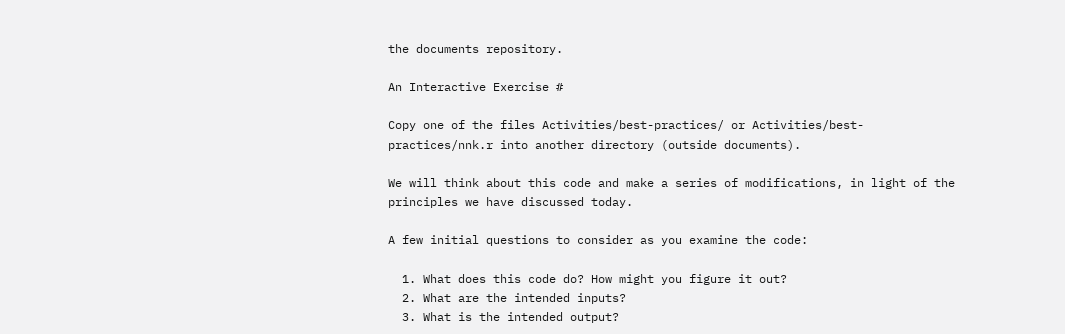the documents repository.

An Interactive Exercise #

Copy one of the files Activities/best-practices/ or Activities/best-practices/nnk.r into another directory (outside documents).

We will think about this code and make a series of modifications, in light of the principles we have discussed today.

A few initial questions to consider as you examine the code:

  1. What does this code do? How might you figure it out?
  2. What are the intended inputs?
  3. What is the intended output?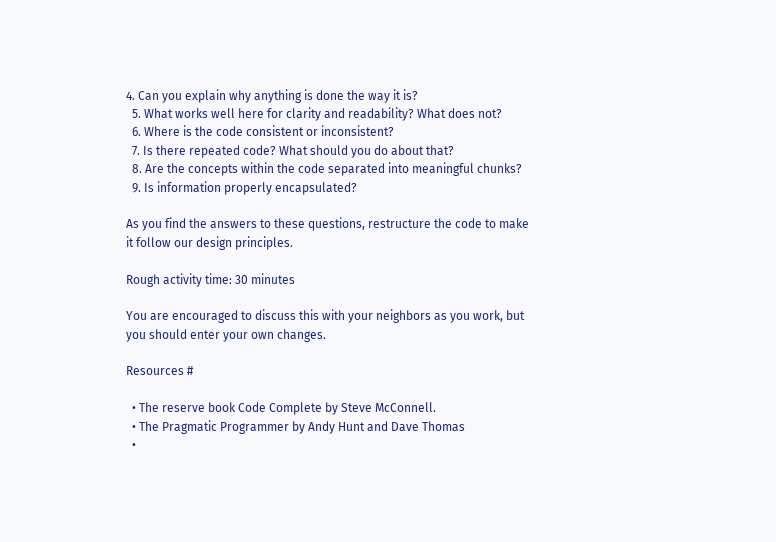4. Can you explain why anything is done the way it is?
  5. What works well here for clarity and readability? What does not?
  6. Where is the code consistent or inconsistent?
  7. Is there repeated code? What should you do about that?
  8. Are the concepts within the code separated into meaningful chunks?
  9. Is information properly encapsulated?

As you find the answers to these questions, restructure the code to make it follow our design principles.

Rough activity time: 30 minutes

You are encouraged to discuss this with your neighbors as you work, but you should enter your own changes.

Resources #

  • The reserve book Code Complete by Steve McConnell.
  • The Pragmatic Programmer by Andy Hunt and Dave Thomas
  •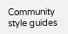Community style guides